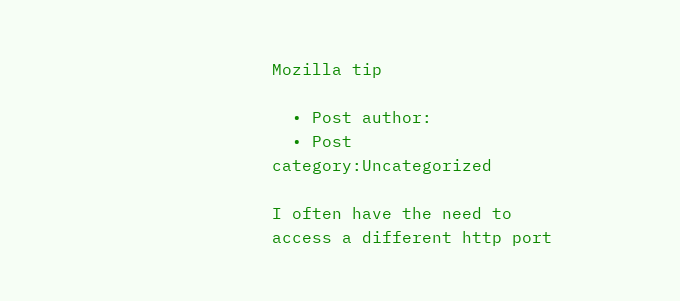Mozilla tip

  • Post author:
  • Post category:Uncategorized

I often have the need to access a different http port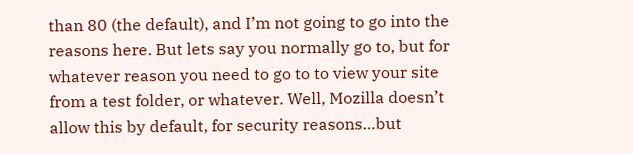than 80 (the default), and I’m not going to go into the reasons here. But lets say you normally go to, but for whatever reason you need to go to to view your site from a test folder, or whatever. Well, Mozilla doesn’t allow this by default, for security reasons…but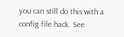you can still do this with a config file hack. See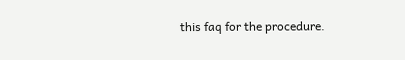this faq for the procedure.